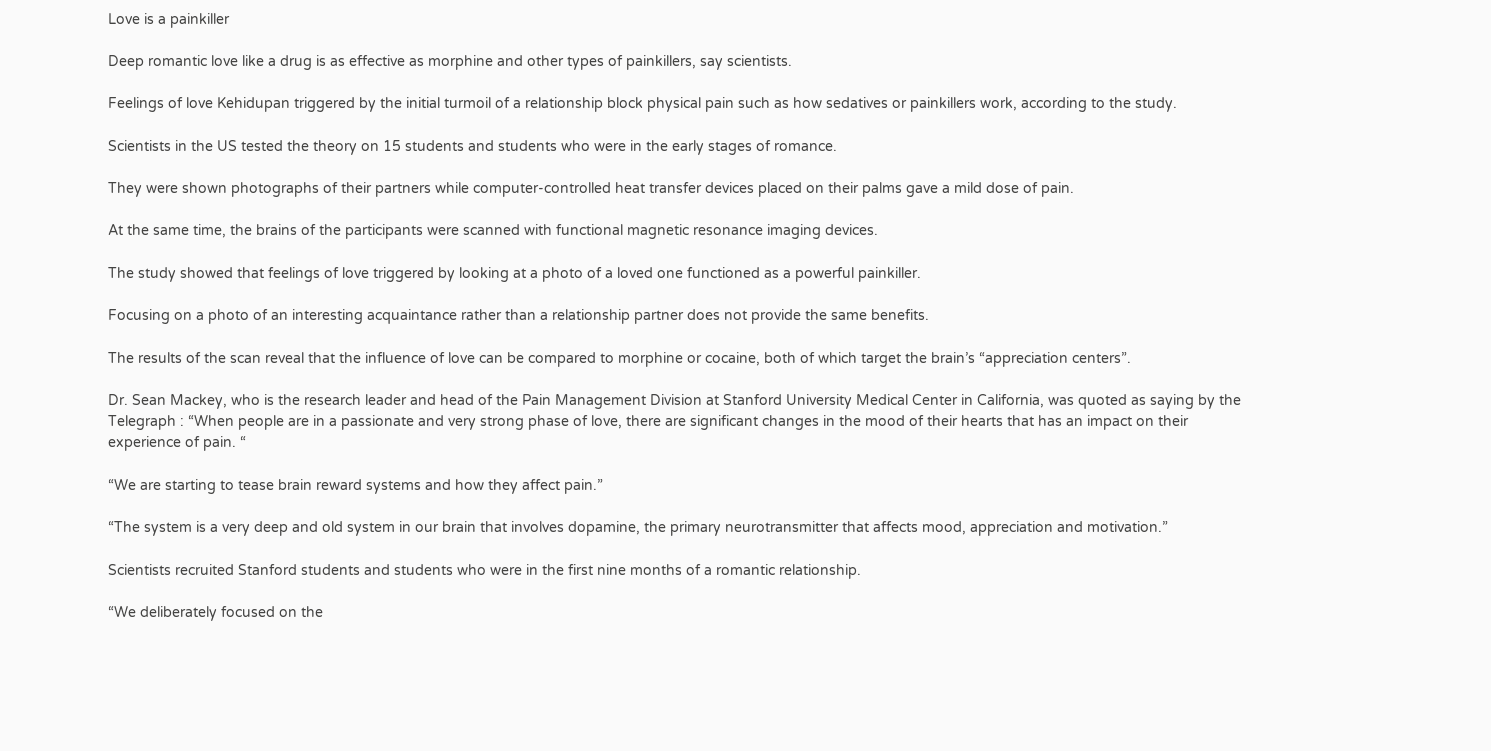Love is a painkiller

Deep romantic love like a drug is as effective as morphine and other types of painkillers, say scientists.

Feelings of love Kehidupan triggered by the initial turmoil of a relationship block physical pain such as how sedatives or painkillers work, according to the study.

Scientists in the US tested the theory on 15 students and students who were in the early stages of romance.

They were shown photographs of their partners while computer-controlled heat transfer devices placed on their palms gave a mild dose of pain.

At the same time, the brains of the participants were scanned with functional magnetic resonance imaging devices.

The study showed that feelings of love triggered by looking at a photo of a loved one functioned as a powerful painkiller.

Focusing on a photo of an interesting acquaintance rather than a relationship partner does not provide the same benefits.

The results of the scan reveal that the influence of love can be compared to morphine or cocaine, both of which target the brain’s “appreciation centers”.

Dr. Sean Mackey, who is the research leader and head of the Pain Management Division at Stanford University Medical Center in California, was quoted as saying by the Telegraph : “When people are in a passionate and very strong phase of love, there are significant changes in the mood of their hearts that has an impact on their experience of pain. “

“We are starting to tease brain reward systems and how they affect pain.”

“The system is a very deep and old system in our brain that involves dopamine, the primary neurotransmitter that affects mood, appreciation and motivation.”

Scientists recruited Stanford students and students who were in the first nine months of a romantic relationship.

“We deliberately focused on the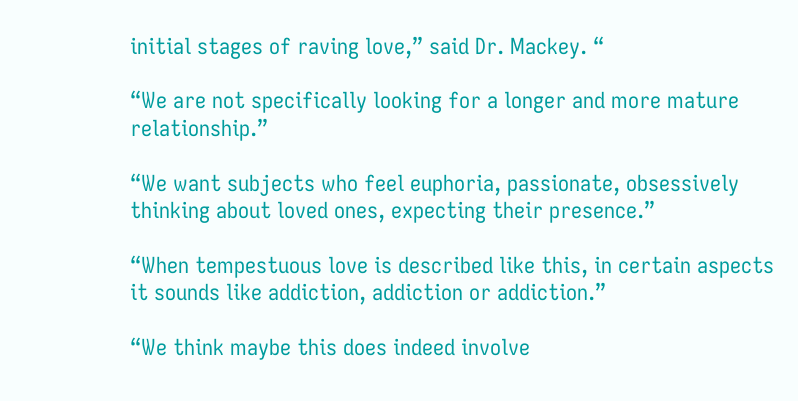initial stages of raving love,” said Dr. Mackey. “

“We are not specifically looking for a longer and more mature relationship.”

“We want subjects who feel euphoria, passionate, obsessively thinking about loved ones, expecting their presence.”

“When tempestuous love is described like this, in certain aspects it sounds like addiction, addiction or addiction.”

“We think maybe this does indeed involve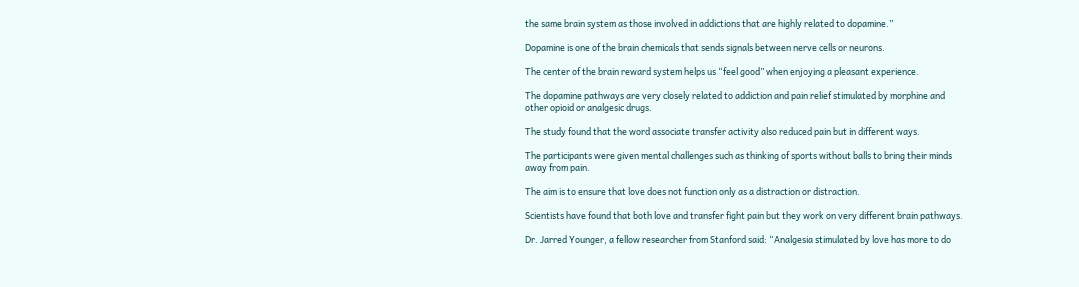the same brain system as those involved in addictions that are highly related to dopamine.”

Dopamine is one of the brain chemicals that sends signals between nerve cells or neurons.

The center of the brain reward system helps us “feel good” when enjoying a pleasant experience.

The dopamine pathways are very closely related to addiction and pain relief stimulated by morphine and other opioid or analgesic drugs.

The study found that the word associate transfer activity also reduced pain but in different ways.

The participants were given mental challenges such as thinking of sports without balls to bring their minds away from pain.

The aim is to ensure that love does not function only as a distraction or distraction.

Scientists have found that both love and transfer fight pain but they work on very different brain pathways.

Dr. Jarred Younger, a fellow researcher from Stanford said: “Analgesia stimulated by love has more to do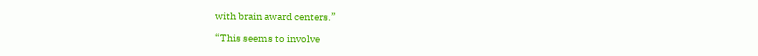with brain award centers.”

“This seems to involve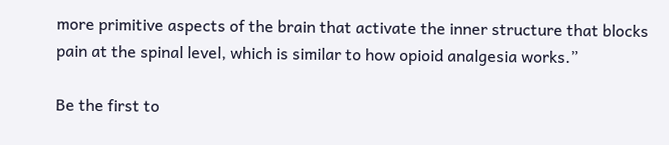more primitive aspects of the brain that activate the inner structure that blocks pain at the spinal level, which is similar to how opioid analgesia works.”

Be the first to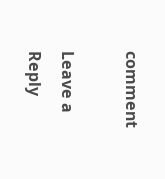comment

Leave a Reply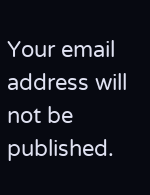Your email address will not be published.